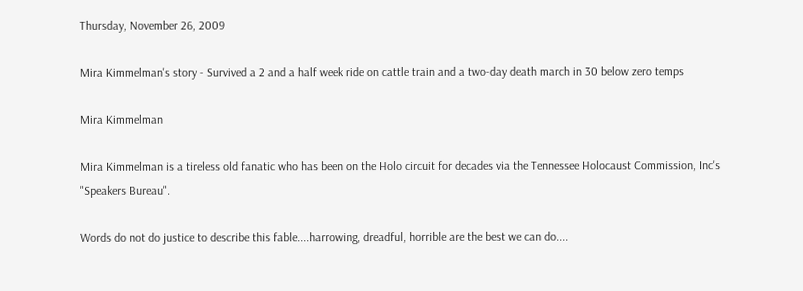Thursday, November 26, 2009

Mira Kimmelman's story - Survived a 2 and a half week ride on cattle train and a two-day death march in 30 below zero temps

Mira Kimmelman

Mira Kimmelman is a tireless old fanatic who has been on the Holo circuit for decades via the Tennessee Holocaust Commission, Inc's "Speakers Bureau".

Words do not do justice to describe this fable....harrowing, dreadful, horrible are the best we can do....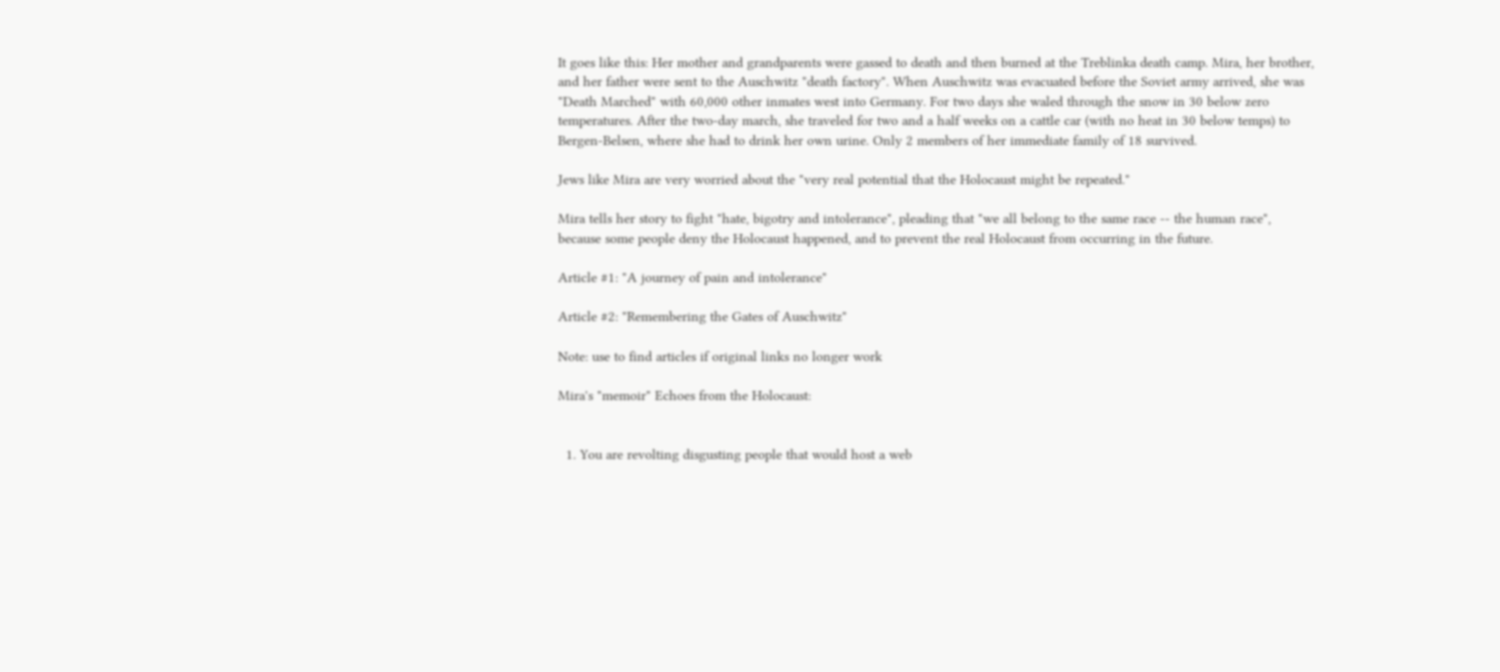It goes like this: Her mother and grandparents were gassed to death and then burned at the Treblinka death camp. Mira, her brother, and her father were sent to the Auschwitz "death factory". When Auschwitz was evacuated before the Soviet army arrived, she was "Death Marched" with 60,000 other inmates west into Germany. For two days she waled through the snow in 30 below zero temperatures. After the two-day march, she traveled for two and a half weeks on a cattle car (with no heat in 30 below temps) to Bergen-Belsen, where she had to drink her own urine. Only 2 members of her immediate family of 18 survived.

Jews like Mira are very worried about the "very real potential that the Holocaust might be repeated."

Mira tells her story to fight "hate, bigotry and intolerance", pleading that "we all belong to the same race -- the human race", because some people deny the Holocaust happened, and to prevent the real Holocaust from occurring in the future.

Article #1: "A journey of pain and intolerance"

Article #2: "Remembering the Gates of Auschwitz"

Note: use to find articles if original links no longer work

Mira's "memoir" Echoes from the Holocaust:


  1. You are revolting disgusting people that would host a web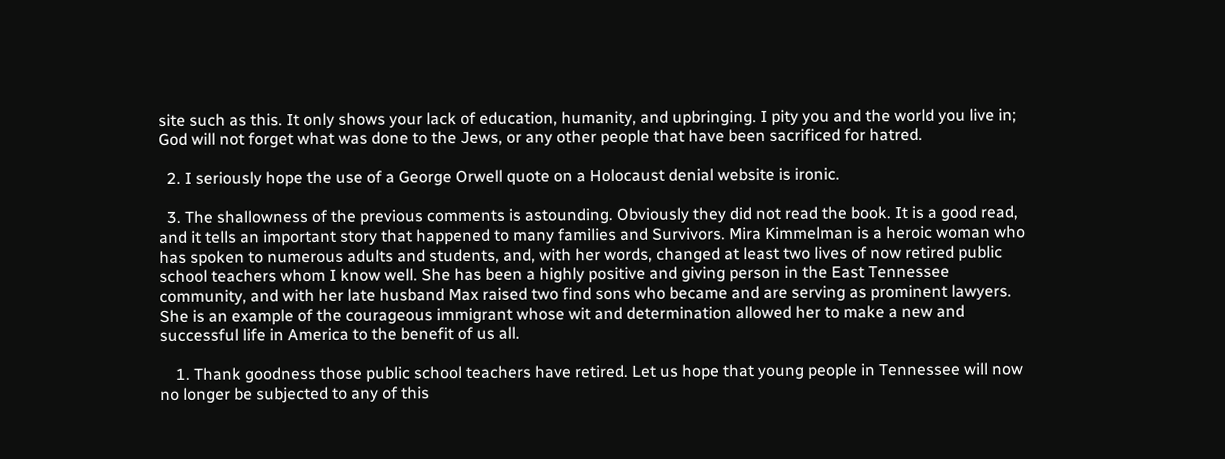site such as this. It only shows your lack of education, humanity, and upbringing. I pity you and the world you live in; God will not forget what was done to the Jews, or any other people that have been sacrificed for hatred.

  2. I seriously hope the use of a George Orwell quote on a Holocaust denial website is ironic.

  3. The shallowness of the previous comments is astounding. Obviously they did not read the book. It is a good read, and it tells an important story that happened to many families and Survivors. Mira Kimmelman is a heroic woman who has spoken to numerous adults and students, and, with her words, changed at least two lives of now retired public school teachers whom I know well. She has been a highly positive and giving person in the East Tennessee community, and with her late husband Max raised two find sons who became and are serving as prominent lawyers. She is an example of the courageous immigrant whose wit and determination allowed her to make a new and successful life in America to the benefit of us all.

    1. Thank goodness those public school teachers have retired. Let us hope that young people in Tennessee will now no longer be subjected to any of this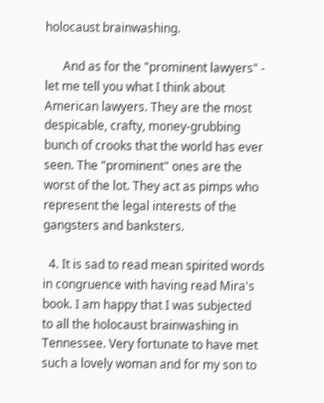holocaust brainwashing.

      And as for the "prominent lawyers" - let me tell you what I think about American lawyers. They are the most despicable, crafty, money-grubbing bunch of crooks that the world has ever seen. The "prominent" ones are the worst of the lot. They act as pimps who represent the legal interests of the gangsters and banksters.

  4. It is sad to read mean spirited words in congruence with having read Mira's book. I am happy that I was subjected to all the holocaust brainwashing in Tennessee. Very fortunate to have met such a lovely woman and for my son to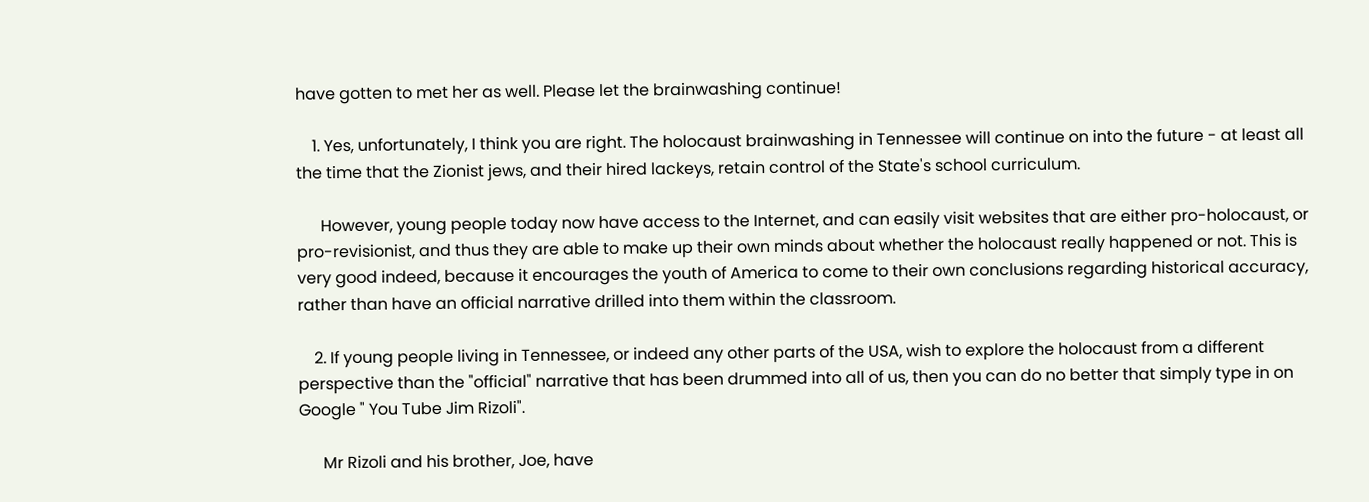have gotten to met her as well. Please let the brainwashing continue!

    1. Yes, unfortunately, I think you are right. The holocaust brainwashing in Tennessee will continue on into the future - at least all the time that the Zionist jews, and their hired lackeys, retain control of the State's school curriculum.

      However, young people today now have access to the Internet, and can easily visit websites that are either pro-holocaust, or pro-revisionist, and thus they are able to make up their own minds about whether the holocaust really happened or not. This is very good indeed, because it encourages the youth of America to come to their own conclusions regarding historical accuracy, rather than have an official narrative drilled into them within the classroom.

    2. If young people living in Tennessee, or indeed any other parts of the USA, wish to explore the holocaust from a different perspective than the "official" narrative that has been drummed into all of us, then you can do no better that simply type in on Google " You Tube Jim Rizoli".

      Mr Rizoli and his brother, Joe, have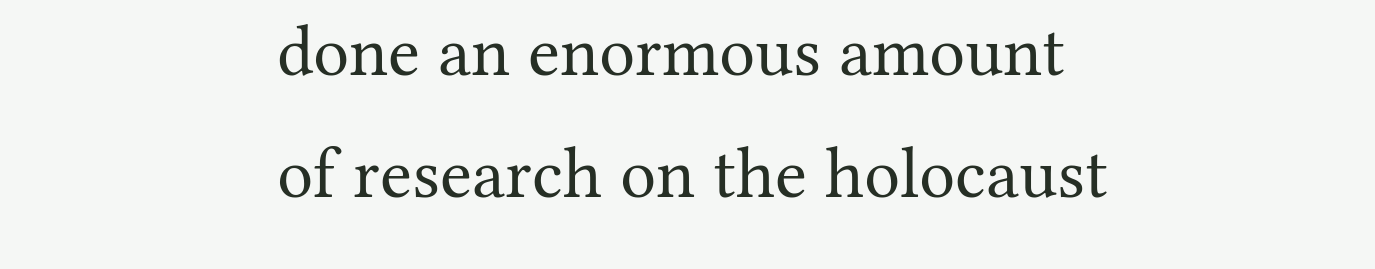done an enormous amount of research on the holocaust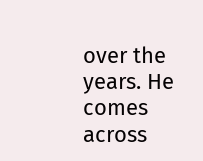over the years. He comes across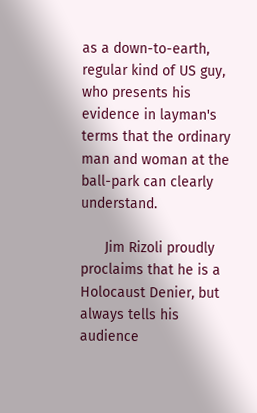as a down-to-earth, regular kind of US guy, who presents his evidence in layman's terms that the ordinary man and woman at the ball-park can clearly understand.

      Jim Rizoli proudly proclaims that he is a Holocaust Denier, but always tells his audience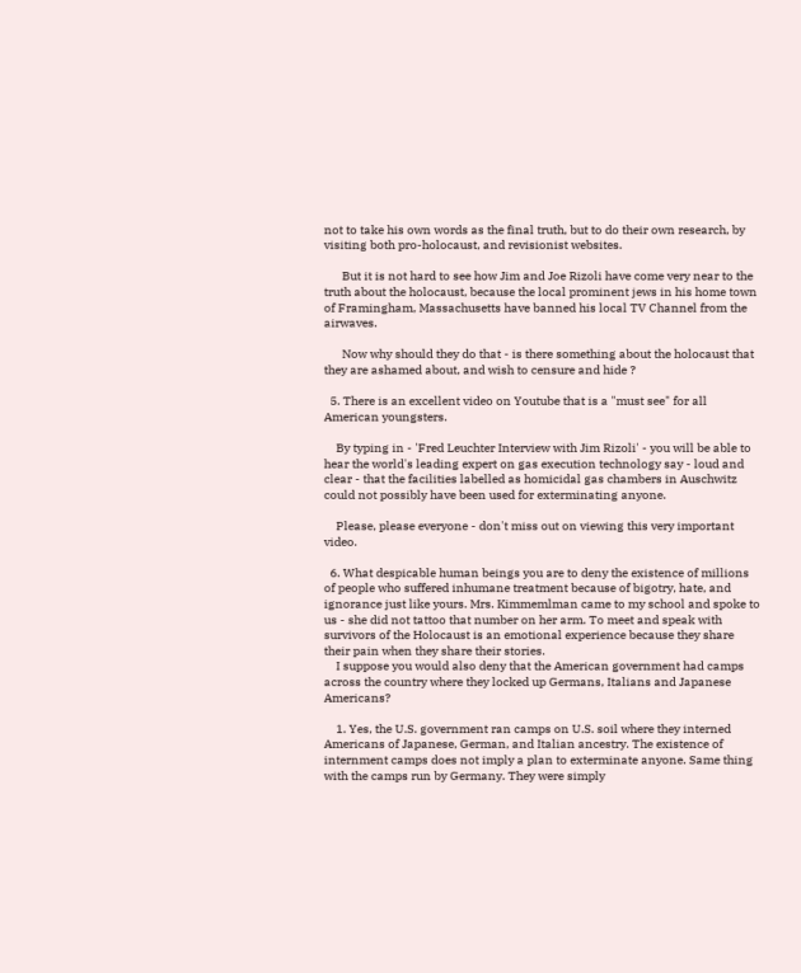not to take his own words as the final truth, but to do their own research, by visiting both pro-holocaust, and revisionist websites.

      But it is not hard to see how Jim and Joe Rizoli have come very near to the truth about the holocaust, because the local prominent jews in his home town of Framingham, Massachusetts have banned his local TV Channel from the airwaves.

      Now why should they do that - is there something about the holocaust that they are ashamed about, and wish to censure and hide ?

  5. There is an excellent video on Youtube that is a "must see" for all American youngsters.

    By typing in - 'Fred Leuchter Interview with Jim Rizoli' - you will be able to hear the world's leading expert on gas execution technology say - loud and clear - that the facilities labelled as homicidal gas chambers in Auschwitz could not possibly have been used for exterminating anyone.

    Please, please everyone - don't miss out on viewing this very important video.

  6. What despicable human beings you are to deny the existence of millions of people who suffered inhumane treatment because of bigotry, hate, and ignorance just like yours. Mrs. Kimmemlman came to my school and spoke to us - she did not tattoo that number on her arm. To meet and speak with survivors of the Holocaust is an emotional experience because they share their pain when they share their stories.
    I suppose you would also deny that the American government had camps across the country where they locked up Germans, Italians and Japanese Americans?

    1. Yes, the U.S. government ran camps on U.S. soil where they interned Americans of Japanese, German, and Italian ancestry. The existence of internment camps does not imply a plan to exterminate anyone. Same thing with the camps run by Germany. They were simply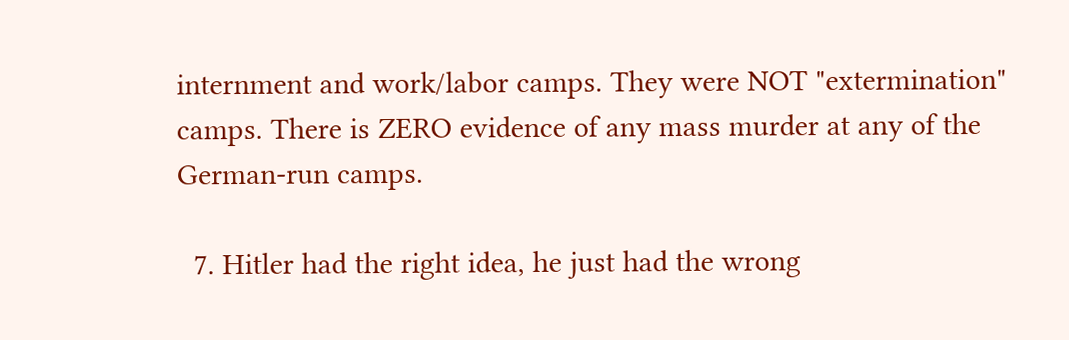internment and work/labor camps. They were NOT "extermination" camps. There is ZERO evidence of any mass murder at any of the German-run camps.

  7. Hitler had the right idea, he just had the wrong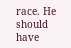race. He should have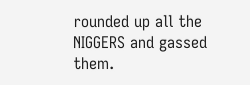rounded up all the NIGGERS and gassed them.